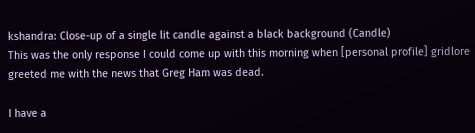kshandra: Close-up of a single lit candle against a black background (Candle)
This was the only response I could come up with this morning when [personal profile] gridlore greeted me with the news that Greg Ham was dead.

I have a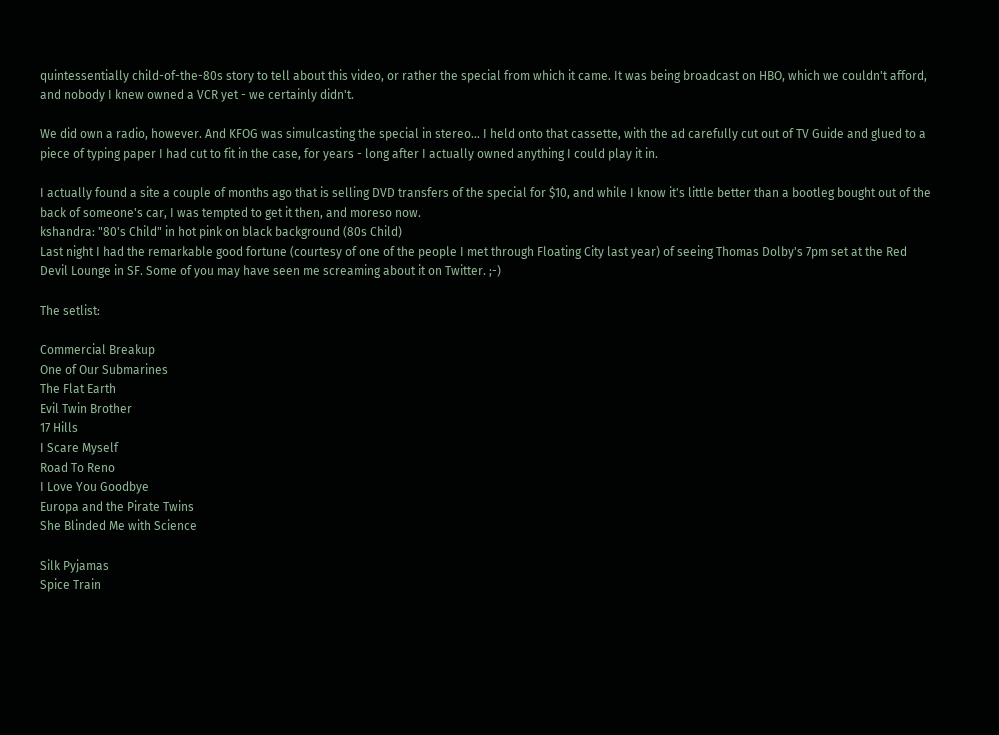quintessentially child-of-the-80s story to tell about this video, or rather the special from which it came. It was being broadcast on HBO, which we couldn't afford, and nobody I knew owned a VCR yet - we certainly didn't.

We did own a radio, however. And KFOG was simulcasting the special in stereo... I held onto that cassette, with the ad carefully cut out of TV Guide and glued to a piece of typing paper I had cut to fit in the case, for years - long after I actually owned anything I could play it in.

I actually found a site a couple of months ago that is selling DVD transfers of the special for $10, and while I know it's little better than a bootleg bought out of the back of someone's car, I was tempted to get it then, and moreso now.
kshandra: "80's Child" in hot pink on black background (80s Child)
Last night I had the remarkable good fortune (courtesy of one of the people I met through Floating City last year) of seeing Thomas Dolby's 7pm set at the Red Devil Lounge in SF. Some of you may have seen me screaming about it on Twitter. ;-)

The setlist:

Commercial Breakup
One of Our Submarines
The Flat Earth
Evil Twin Brother
17 Hills
I Scare Myself
Road To Reno
I Love You Goodbye
Europa and the Pirate Twins
She Blinded Me with Science

Silk Pyjamas
Spice Train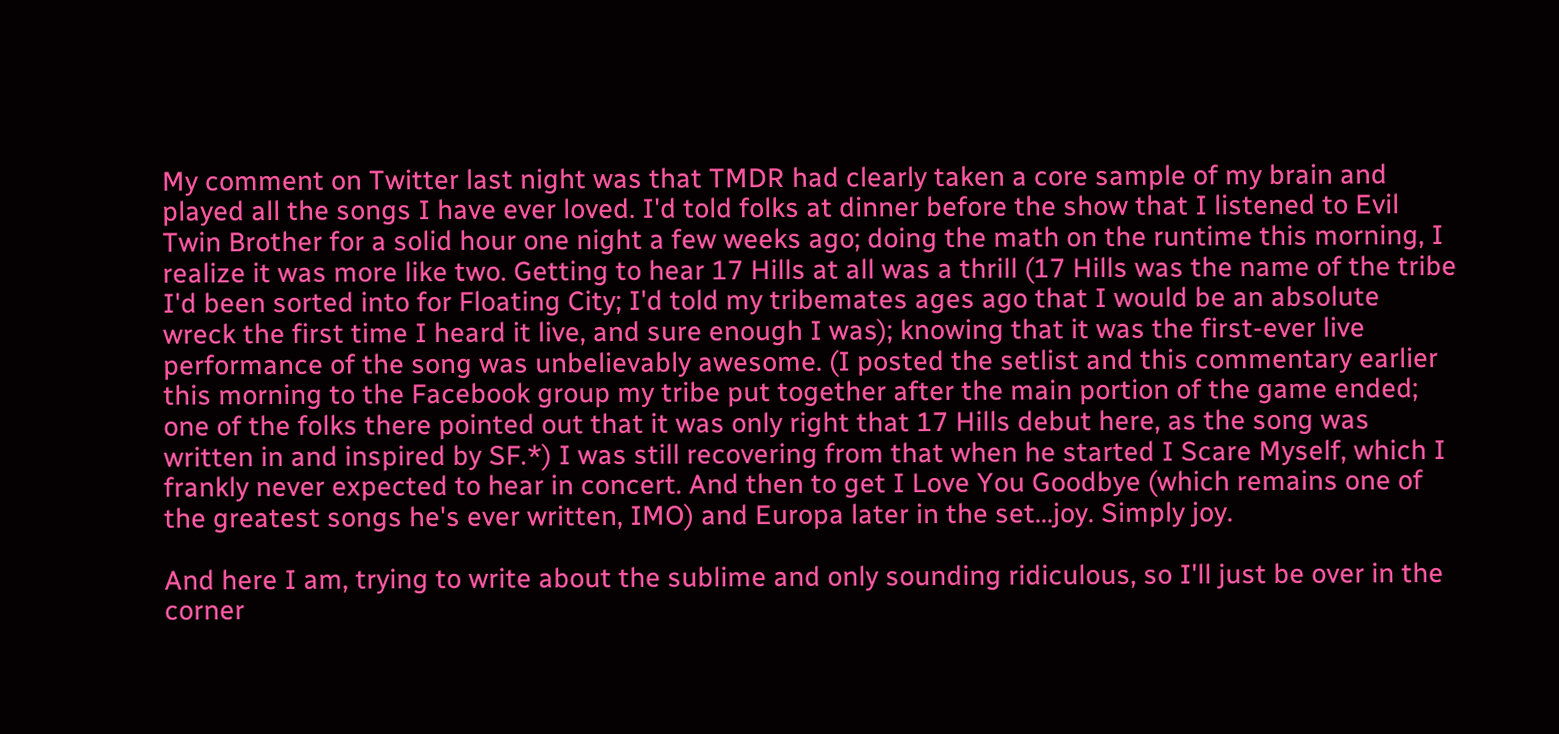My comment on Twitter last night was that TMDR had clearly taken a core sample of my brain and played all the songs I have ever loved. I'd told folks at dinner before the show that I listened to Evil Twin Brother for a solid hour one night a few weeks ago; doing the math on the runtime this morning, I realize it was more like two. Getting to hear 17 Hills at all was a thrill (17 Hills was the name of the tribe I'd been sorted into for Floating City; I'd told my tribemates ages ago that I would be an absolute wreck the first time I heard it live, and sure enough I was); knowing that it was the first-ever live performance of the song was unbelievably awesome. (I posted the setlist and this commentary earlier this morning to the Facebook group my tribe put together after the main portion of the game ended; one of the folks there pointed out that it was only right that 17 Hills debut here, as the song was written in and inspired by SF.*) I was still recovering from that when he started I Scare Myself, which I frankly never expected to hear in concert. And then to get I Love You Goodbye (which remains one of the greatest songs he's ever written, IMO) and Europa later in the set...joy. Simply joy.

And here I am, trying to write about the sublime and only sounding ridiculous, so I'll just be over in the corner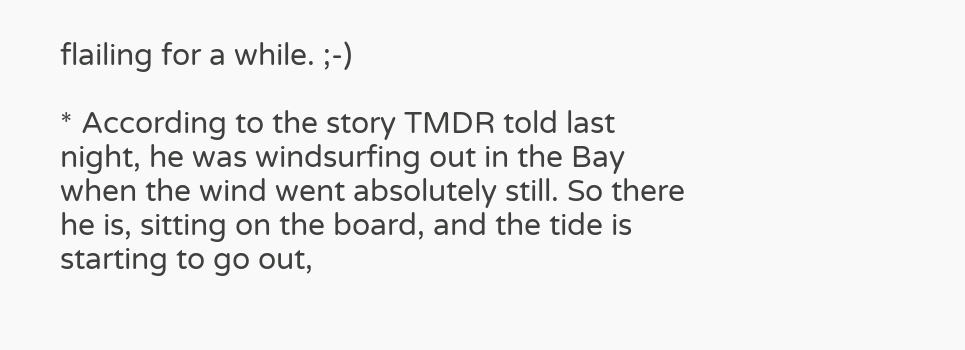flailing for a while. ;-)

* According to the story TMDR told last night, he was windsurfing out in the Bay when the wind went absolutely still. So there he is, sitting on the board, and the tide is starting to go out,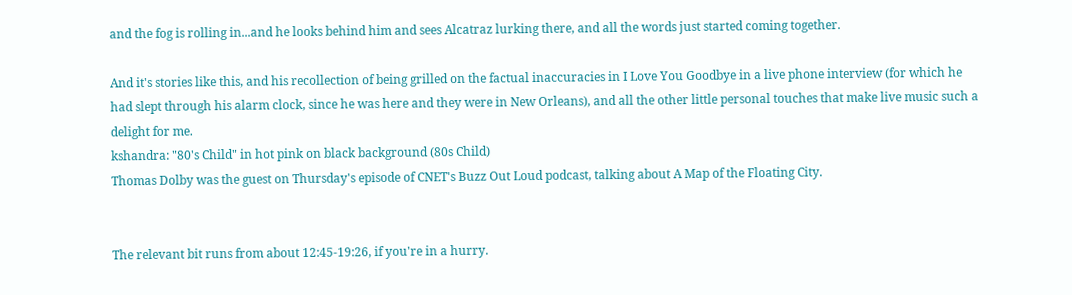and the fog is rolling in...and he looks behind him and sees Alcatraz lurking there, and all the words just started coming together.

And it's stories like this, and his recollection of being grilled on the factual inaccuracies in I Love You Goodbye in a live phone interview (for which he had slept through his alarm clock, since he was here and they were in New Orleans), and all the other little personal touches that make live music such a delight for me.
kshandra: "80's Child" in hot pink on black background (80s Child)
Thomas Dolby was the guest on Thursday's episode of CNET's Buzz Out Loud podcast, talking about A Map of the Floating City.


The relevant bit runs from about 12:45-19:26, if you're in a hurry.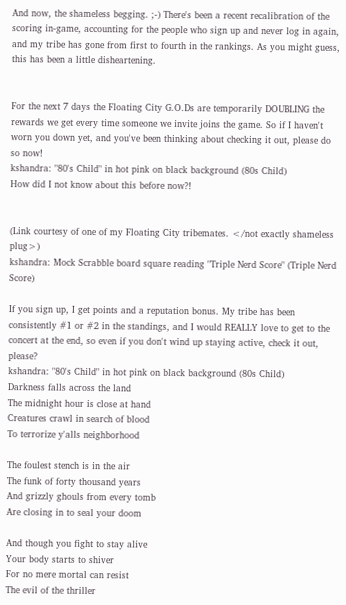And now, the shameless begging. ;-) There's been a recent recalibration of the scoring in-game, accounting for the people who sign up and never log in again, and my tribe has gone from first to fourth in the rankings. As you might guess, this has been a little disheartening.


For the next 7 days the Floating City G.O.Ds are temporarily DOUBLING the rewards we get every time someone we invite joins the game. So if I haven't worn you down yet, and you've been thinking about checking it out, please do so now!
kshandra: "80's Child" in hot pink on black background (80s Child)
How did I not know about this before now?!


(Link courtesy of one of my Floating City tribemates. </not exactly shameless plug>)
kshandra: Mock Scrabble board square reading "Triple Nerd Score" (Triple Nerd Score)

If you sign up, I get points and a reputation bonus. My tribe has been consistently #1 or #2 in the standings, and I would REALLY love to get to the concert at the end, so even if you don't wind up staying active, check it out, please?
kshandra: "80's Child" in hot pink on black background (80s Child)
Darkness falls across the land
The midnight hour is close at hand
Creatures crawl in search of blood
To terrorize y'alls neighborhood

The foulest stench is in the air
The funk of forty thousand years
And grizzly ghouls from every tomb
Are closing in to seal your doom

And though you fight to stay alive
Your body starts to shiver
For no mere mortal can resist
The evil of the thriller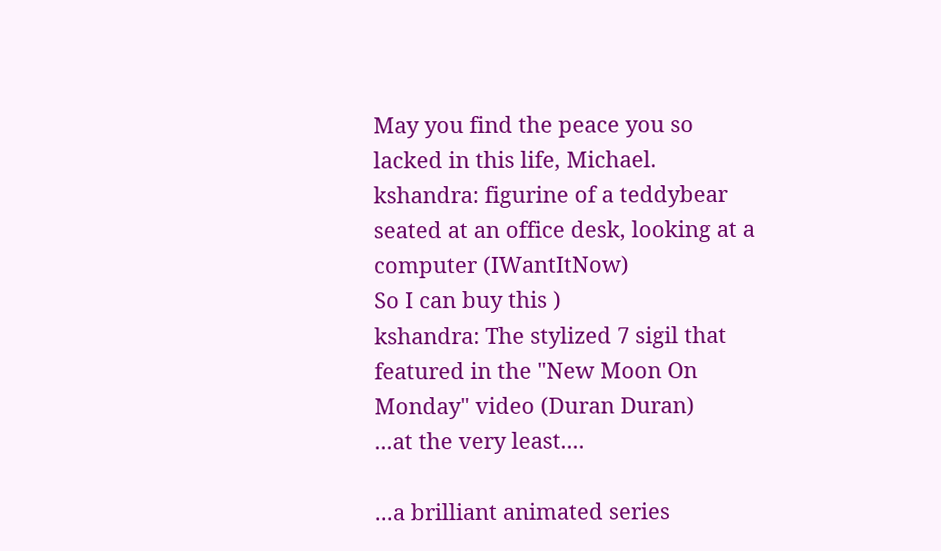May you find the peace you so lacked in this life, Michael.
kshandra: figurine of a teddybear seated at an office desk, looking at a computer (IWantItNow)
So I can buy this )
kshandra: The stylized 7 sigil that featured in the "New Moon On Monday" video (Duran Duran)
...at the very least....

...a brilliant animated series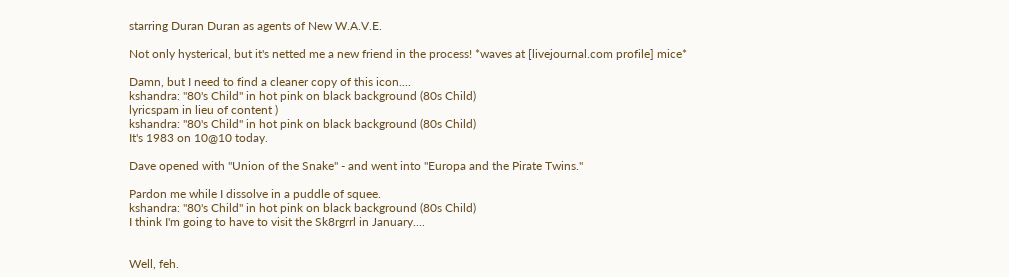starring Duran Duran as agents of New W.A.V.E.

Not only hysterical, but it's netted me a new friend in the process! *waves at [livejournal.com profile] mice*

Damn, but I need to find a cleaner copy of this icon....
kshandra: "80's Child" in hot pink on black background (80s Child)
lyricspam in lieu of content )
kshandra: "80's Child" in hot pink on black background (80s Child)
It's 1983 on 10@10 today.

Dave opened with "Union of the Snake" - and went into "Europa and the Pirate Twins."

Pardon me while I dissolve in a puddle of squee.
kshandra: "80's Child" in hot pink on black background (80s Child)
I think I'm going to have to visit the Sk8rgrrl in January....


Well, feh.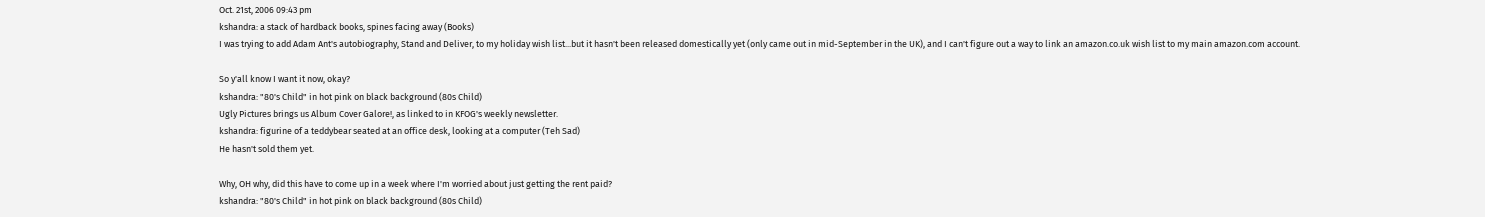Oct. 21st, 2006 09:43 pm
kshandra: a stack of hardback books, spines facing away (Books)
I was trying to add Adam Ant's autobiography, Stand and Deliver, to my holiday wish list...but it hasn't been released domestically yet (only came out in mid-September in the UK), and I can't figure out a way to link an amazon.co.uk wish list to my main amazon.com account.

So y'all know I want it now, okay?
kshandra: "80's Child" in hot pink on black background (80s Child)
Ugly Pictures brings us Album Cover Galore!, as linked to in KFOG's weekly newsletter.
kshandra: figurine of a teddybear seated at an office desk, looking at a computer (Teh Sad)
He hasn't sold them yet.

Why, OH why, did this have to come up in a week where I'm worried about just getting the rent paid?
kshandra: "80's Child" in hot pink on black background (80s Child)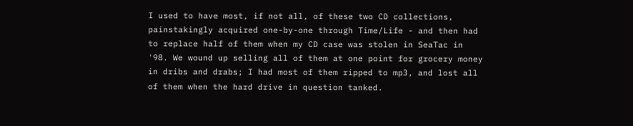I used to have most, if not all, of these two CD collections, painstakingly acquired one-by-one through Time/Life - and then had to replace half of them when my CD case was stolen in SeaTac in '98. We wound up selling all of them at one point for grocery money in dribs and drabs; I had most of them ripped to mp3, and lost all of them when the hard drive in question tanked.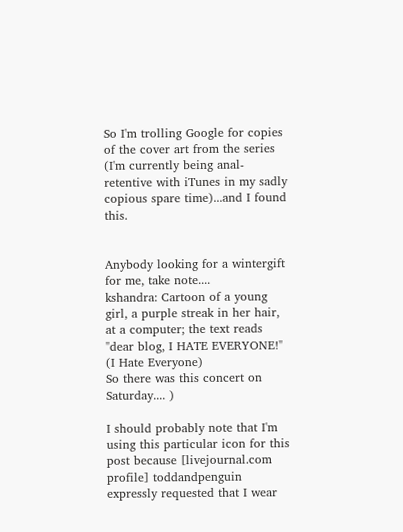So I'm trolling Google for copies of the cover art from the series (I'm currently being anal-retentive with iTunes in my sadly copious spare time)...and I found this.


Anybody looking for a wintergift for me, take note....
kshandra: Cartoon of a young girl, a purple streak in her hair, at a computer; the text reads "dear blog, I HATE EVERYONE!" (I Hate Everyone)
So there was this concert on Saturday.... )

I should probably note that I'm using this particular icon for this post because [livejournal.com profile] toddandpenguin expressly requested that I wear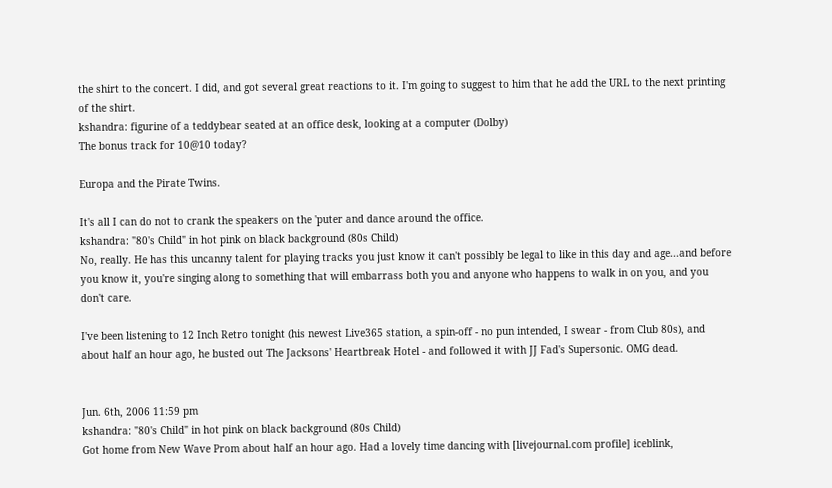the shirt to the concert. I did, and got several great reactions to it. I'm going to suggest to him that he add the URL to the next printing of the shirt.
kshandra: figurine of a teddybear seated at an office desk, looking at a computer (Dolby)
The bonus track for 10@10 today?

Europa and the Pirate Twins.

It's all I can do not to crank the speakers on the 'puter and dance around the office.
kshandra: "80's Child" in hot pink on black background (80s Child)
No, really. He has this uncanny talent for playing tracks you just know it can't possibly be legal to like in this day and age...and before you know it, you're singing along to something that will embarrass both you and anyone who happens to walk in on you, and you don't care.

I've been listening to 12 Inch Retro tonight (his newest Live365 station, a spin-off - no pun intended, I swear - from Club 80s), and about half an hour ago, he busted out The Jacksons' Heartbreak Hotel - and followed it with JJ Fad's Supersonic. OMG dead.


Jun. 6th, 2006 11:59 pm
kshandra: "80's Child" in hot pink on black background (80s Child)
Got home from New Wave Prom about half an hour ago. Had a lovely time dancing with [livejournal.com profile] iceblink,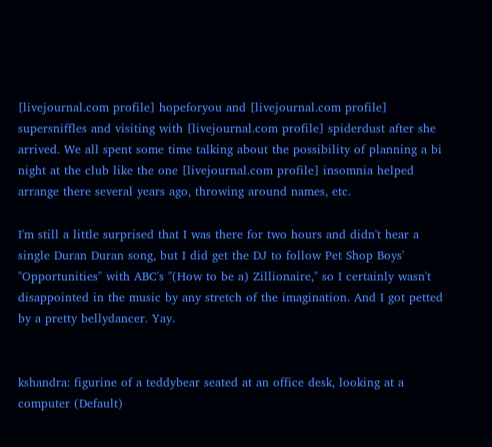[livejournal.com profile] hopeforyou and [livejournal.com profile] supersniffles and visiting with [livejournal.com profile] spiderdust after she arrived. We all spent some time talking about the possibility of planning a bi night at the club like the one [livejournal.com profile] insomnia helped arrange there several years ago, throwing around names, etc.

I'm still a little surprised that I was there for two hours and didn't hear a single Duran Duran song, but I did get the DJ to follow Pet Shop Boys' "Opportunities" with ABC's "(How to be a) Zillionaire," so I certainly wasn't disappointed in the music by any stretch of the imagination. And I got petted by a pretty bellydancer. Yay.


kshandra: figurine of a teddybear seated at an office desk, looking at a computer (Default)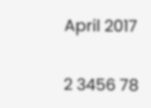April 2017

2 3456 78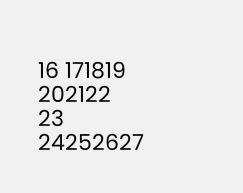16 171819 202122
23 24252627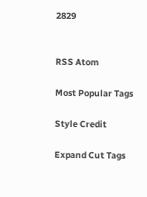2829


RSS Atom

Most Popular Tags

Style Credit

Expand Cut Tags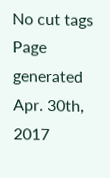No cut tags
Page generated Apr. 30th, 2017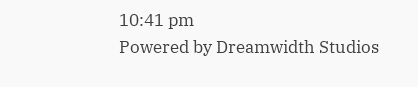10:41 pm
Powered by Dreamwidth Studios